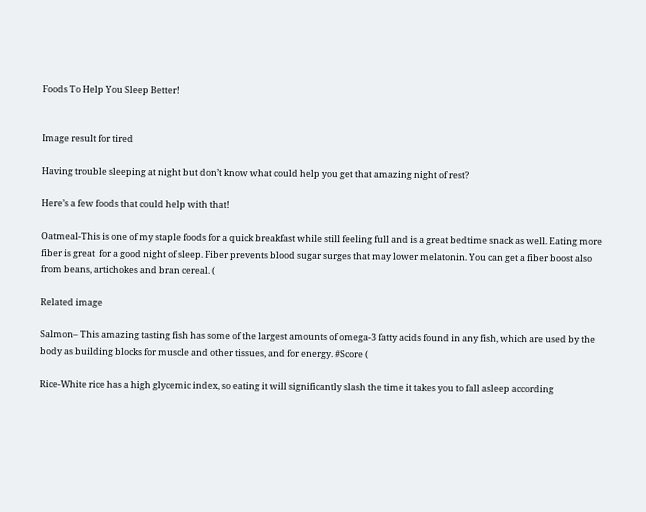Foods To Help You Sleep Better!


Image result for tired

Having trouble sleeping at night but don’t know what could help you get that amazing night of rest?

Here’s a few foods that could help with that!

Oatmeal-This is one of my staple foods for a quick breakfast while still feeling full and is a great bedtime snack as well. Eating more fiber is great  for a good night of sleep. Fiber prevents blood sugar surges that may lower melatonin. You can get a fiber boost also from beans, artichokes and bran cereal. (

Related image

Salmon– This amazing tasting fish has some of the largest amounts of omega-3 fatty acids found in any fish, which are used by the body as building blocks for muscle and other tissues, and for energy. #Score (

Rice-White rice has a high glycemic index, so eating it will significantly slash the time it takes you to fall asleep according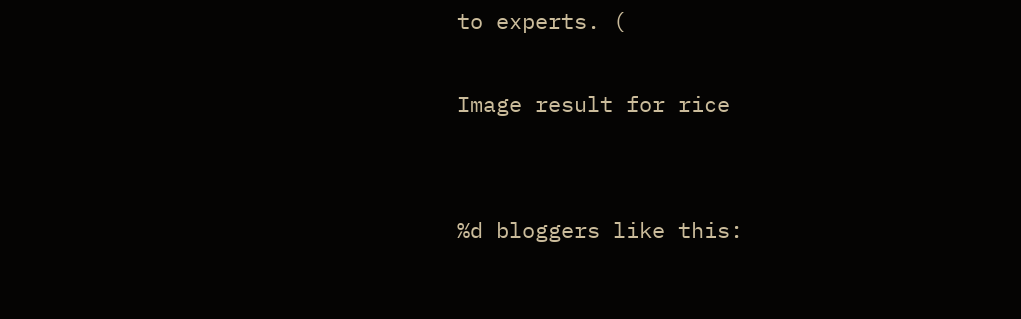to experts. (

Image result for rice


%d bloggers like this: